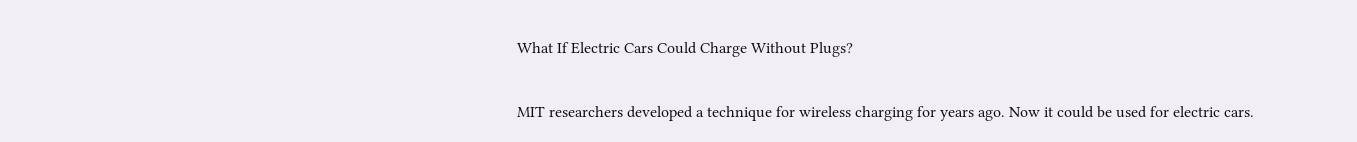What If Electric Cars Could Charge Without Plugs?

MIT researchers developed a technique for wireless charging for years ago. Now it could be used for electric cars.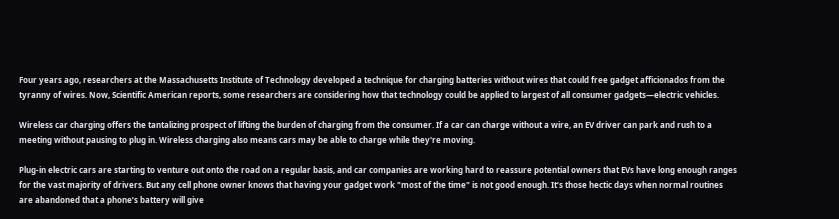Four years ago, researchers at the Massachusetts Institute of Technology developed a technique for charging batteries without wires that could free gadget afficionados from the tyranny of wires. Now, Scientific American reports, some researchers are considering how that technology could be applied to largest of all consumer gadgets—electric vehicles.

Wireless car charging offers the tantalizing prospect of lifting the burden of charging from the consumer. If a car can charge without a wire, an EV driver can park and rush to a meeting without pausing to plug in. Wireless charging also means cars may be able to charge while they're moving.

Plug-in electric cars are starting to venture out onto the road on a regular basis, and car companies are working hard to reassure potential owners that EVs have long enough ranges for the vast majority of drivers. But any cell phone owner knows that having your gadget work "most of the time" is not good enough. It’s those hectic days when normal routines are abandoned that a phone’s battery will give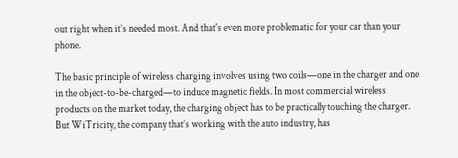out right when it’s needed most. And that's even more problematic for your car than your phone.

The basic principle of wireless charging involves using two coils—one in the charger and one in the object-to-be-charged—to induce magnetic fields. In most commercial wireless products on the market today, the charging object has to be practically touching the charger. But WiTricity, the company that’s working with the auto industry, has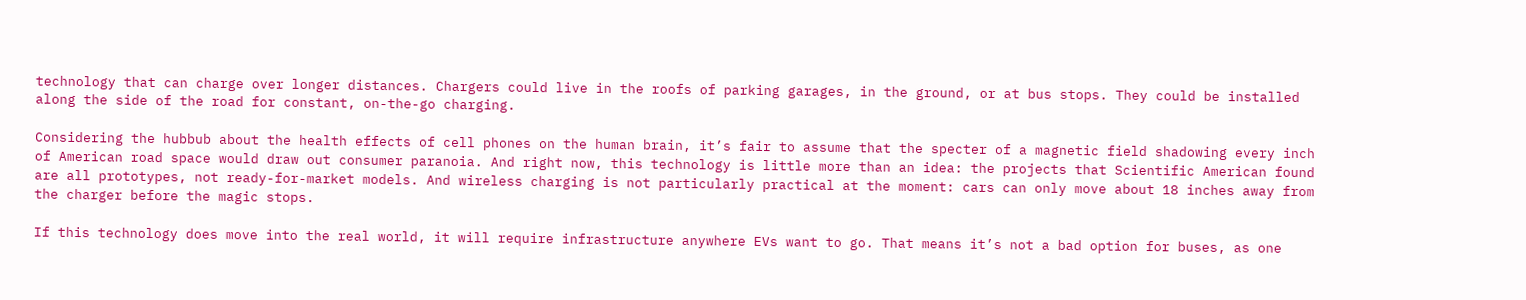technology that can charge over longer distances. Chargers could live in the roofs of parking garages, in the ground, or at bus stops. They could be installed along the side of the road for constant, on-the-go charging.

Considering the hubbub about the health effects of cell phones on the human brain, it’s fair to assume that the specter of a magnetic field shadowing every inch of American road space would draw out consumer paranoia. And right now, this technology is little more than an idea: the projects that Scientific American found are all prototypes, not ready-for-market models. And wireless charging is not particularly practical at the moment: cars can only move about 18 inches away from the charger before the magic stops.

If this technology does move into the real world, it will require infrastructure anywhere EVs want to go. That means it’s not a bad option for buses, as one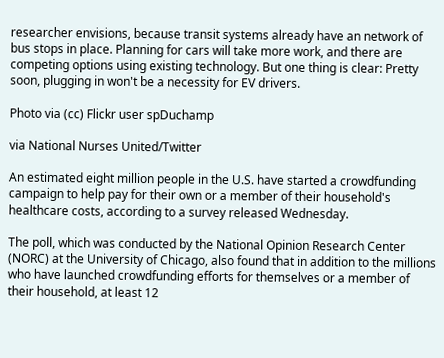researcher envisions, because transit systems already have an network of bus stops in place. Planning for cars will take more work, and there are competing options using existing technology. But one thing is clear: Pretty soon, plugging in won't be a necessity for EV drivers.

Photo via (cc) Flickr user spDuchamp

via National Nurses United/Twitter

An estimated eight million people in the U.S. have started a crowdfunding campaign to help pay for their own or a member of their household's healthcare costs, according to a survey released Wednesday.

The poll, which was conducted by the National Opinion Research Center (NORC) at the University of Chicago, also found that in addition to the millions who have launched crowdfunding efforts for themselves or a member of their household, at least 12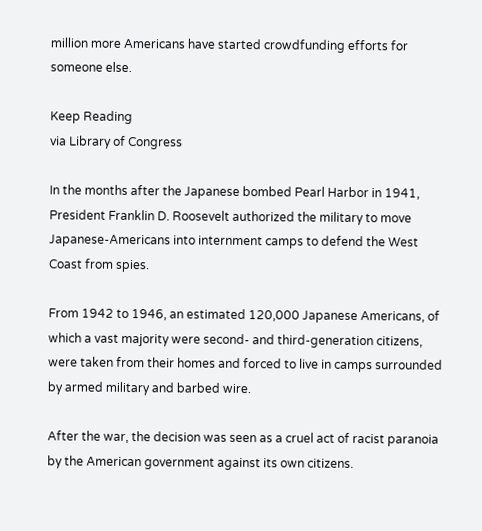million more Americans have started crowdfunding efforts for someone else.

Keep Reading
via Library of Congress

In the months after the Japanese bombed Pearl Harbor in 1941, President Franklin D. Roosevelt authorized the military to move Japanese-Americans into internment camps to defend the West Coast from spies.

From 1942 to 1946, an estimated 120,000 Japanese Americans, of which a vast majority were second- and third-generation citizens, were taken from their homes and forced to live in camps surrounded by armed military and barbed wire.

After the war, the decision was seen as a cruel act of racist paranoia by the American government against its own citizens.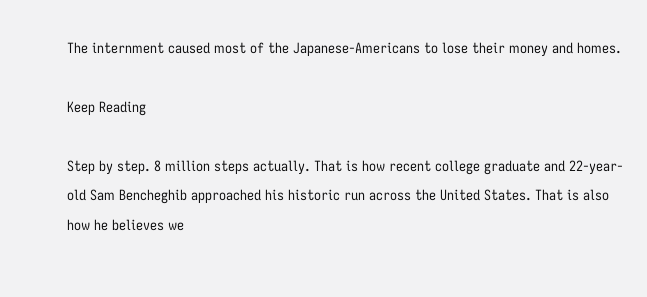The internment caused most of the Japanese-Americans to lose their money and homes.

Keep Reading

Step by step. 8 million steps actually. That is how recent college graduate and 22-year-old Sam Bencheghib approached his historic run across the United States. That is also how he believes we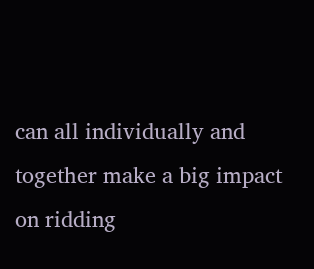can all individually and together make a big impact on ridding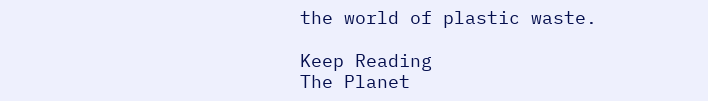the world of plastic waste.

Keep Reading
The Planet